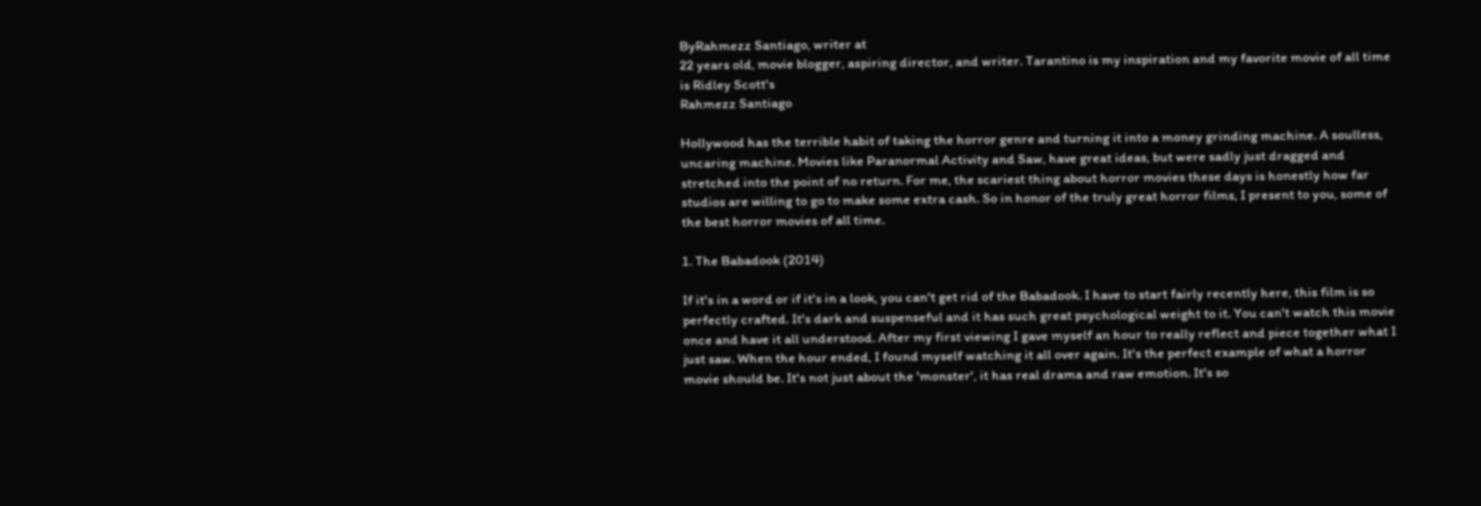ByRahmezz Santiago, writer at
22 years old, movie blogger, aspiring director, and writer. Tarantino is my inspiration and my favorite movie of all time is Ridley Scott's
Rahmezz Santiago

Hollywood has the terrible habit of taking the horror genre and turning it into a money grinding machine. A soulless, uncaring machine. Movies like Paranormal Activity and Saw, have great ideas, but were sadly just dragged and stretched into the point of no return. For me, the scariest thing about horror movies these days is honestly how far studios are willing to go to make some extra cash. So in honor of the truly great horror films, I present to you, some of the best horror movies of all time.

1. The Babadook (2014)

If it's in a word or if it's in a look, you can't get rid of the Babadook. I have to start fairly recently here, this film is so perfectly crafted. It's dark and suspenseful and it has such great psychological weight to it. You can't watch this movie once and have it all understood. After my first viewing I gave myself an hour to really reflect and piece together what I just saw. When the hour ended, I found myself watching it all over again. It's the perfect example of what a horror movie should be. It's not just about the 'monster', it has real drama and raw emotion. It's so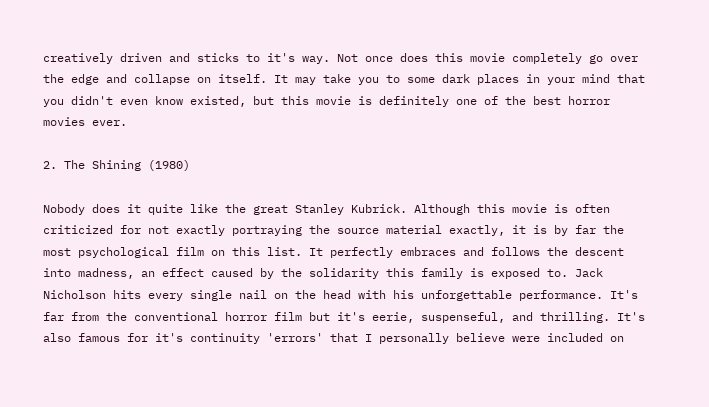creatively driven and sticks to it's way. Not once does this movie completely go over the edge and collapse on itself. It may take you to some dark places in your mind that you didn't even know existed, but this movie is definitely one of the best horror movies ever.

2. The Shining (1980)

Nobody does it quite like the great Stanley Kubrick. Although this movie is often criticized for not exactly portraying the source material exactly, it is by far the most psychological film on this list. It perfectly embraces and follows the descent into madness, an effect caused by the solidarity this family is exposed to. Jack Nicholson hits every single nail on the head with his unforgettable performance. It's far from the conventional horror film but it's eerie, suspenseful, and thrilling. It's also famous for it's continuity 'errors' that I personally believe were included on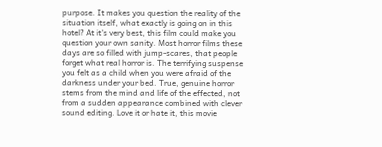purpose. It makes you question the reality of the situation itself, what exactly is going on in this hotel? At it's very best, this film could make you question your own sanity. Most horror films these days are so filled with jump-scares, that people forget what real horror is. The terrifying suspense you felt as a child when you were afraid of the darkness under your bed. True, genuine horror stems from the mind and life of the effected, not from a sudden appearance combined with clever sound editing. Love it or hate it, this movie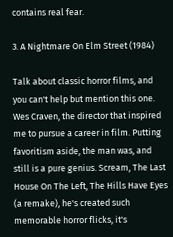contains real fear.

3. A Nightmare On Elm Street (1984)

Talk about classic horror films, and you can't help but mention this one. Wes Craven, the director that inspired me to pursue a career in film. Putting favoritism aside, the man was, and still is a pure genius. Scream, The Last House On The Left, The Hills Have Eyes (a remake), he's created such memorable horror flicks, it's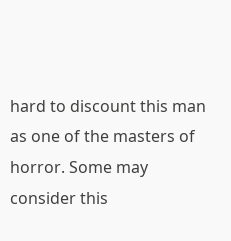hard to discount this man as one of the masters of horror. Some may consider this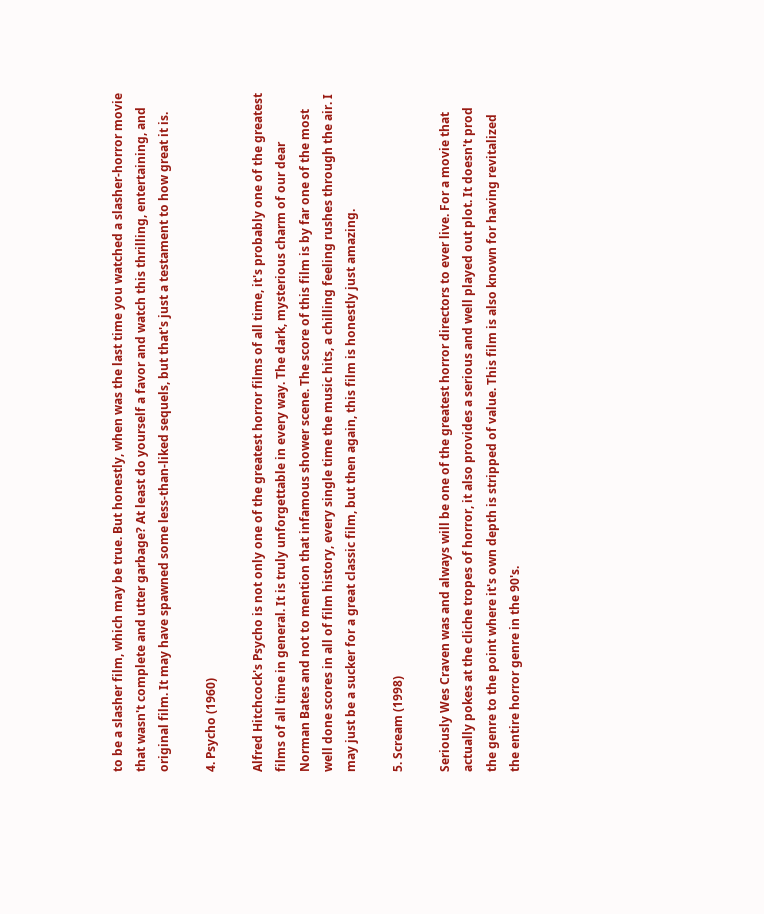to be a slasher film, which may be true. But honestly, when was the last time you watched a slasher-horror movie that wasn't complete and utter garbage? At least do yourself a favor and watch this thrilling, entertaining, and original film. It may have spawned some less-than-liked sequels, but that's just a testament to how great it is.

4. Psycho (1960)

Alfred Hitchcock's Psycho is not only one of the greatest horror films of all time, it's probably one of the greatest films of all time in general. It is truly unforgettable in every way. The dark, mysterious charm of our dear Norman Bates and not to mention that infamous shower scene. The score of this film is by far one of the most well done scores in all of film history, every single time the music hits, a chilling feeling rushes through the air. I may just be a sucker for a great classic film, but then again, this film is honestly just amazing.

5. Scream (1998)

Seriously Wes Craven was and always will be one of the greatest horror directors to ever live. For a movie that actually pokes at the cliche tropes of horror, it also provides a serious and well played out plot. It doesn't prod the genre to the point where it's own depth is stripped of value. This film is also known for having revitalized the entire horror genre in the 90's.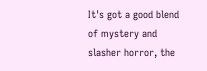It's got a good blend of mystery and slasher horror, the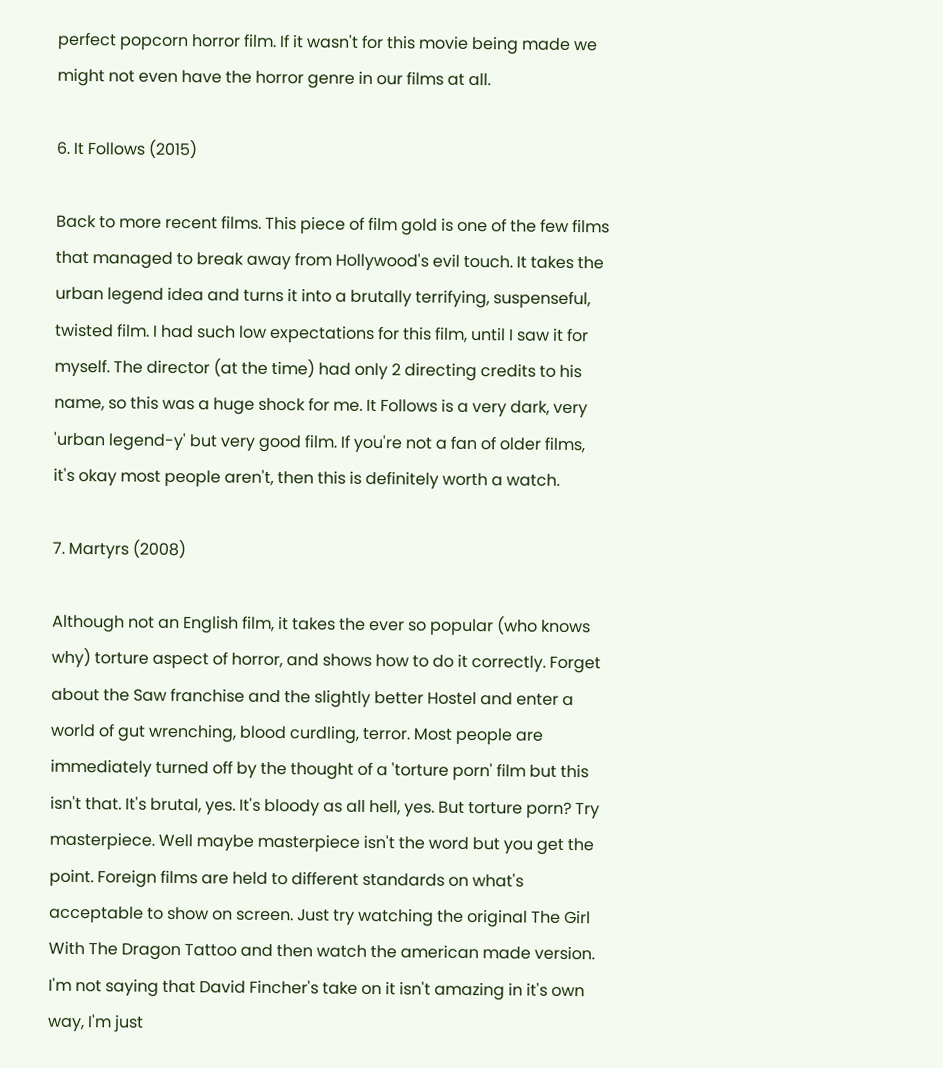perfect popcorn horror film. If it wasn't for this movie being made we might not even have the horror genre in our films at all.

6. It Follows (2015)

Back to more recent films. This piece of film gold is one of the few films that managed to break away from Hollywood's evil touch. It takes the urban legend idea and turns it into a brutally terrifying, suspenseful, twisted film. I had such low expectations for this film, until I saw it for myself. The director (at the time) had only 2 directing credits to his name, so this was a huge shock for me. It Follows is a very dark, very 'urban legend-y' but very good film. If you're not a fan of older films, it's okay most people aren't, then this is definitely worth a watch.

7. Martyrs (2008)

Although not an English film, it takes the ever so popular (who knows why) torture aspect of horror, and shows how to do it correctly. Forget about the Saw franchise and the slightly better Hostel and enter a world of gut wrenching, blood curdling, terror. Most people are immediately turned off by the thought of a 'torture porn' film but this isn't that. It's brutal, yes. It's bloody as all hell, yes. But torture porn? Try masterpiece. Well maybe masterpiece isn't the word but you get the point. Foreign films are held to different standards on what's acceptable to show on screen. Just try watching the original The Girl With The Dragon Tattoo and then watch the american made version. I'm not saying that David Fincher's take on it isn't amazing in it's own way, I'm just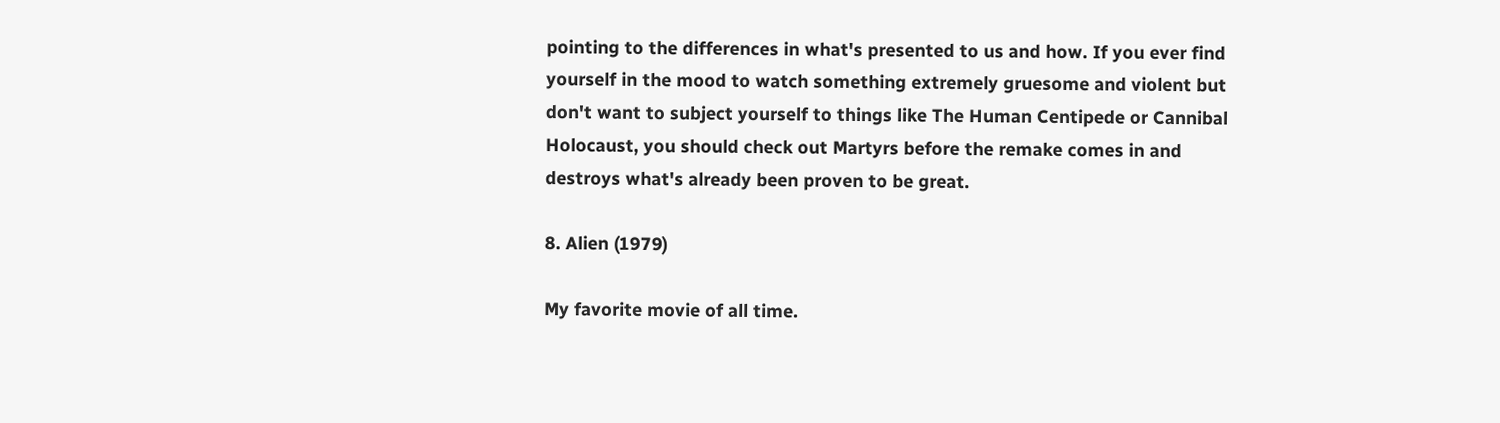pointing to the differences in what's presented to us and how. If you ever find yourself in the mood to watch something extremely gruesome and violent but don't want to subject yourself to things like The Human Centipede or Cannibal Holocaust, you should check out Martyrs before the remake comes in and destroys what's already been proven to be great.

8. Alien (1979)

My favorite movie of all time.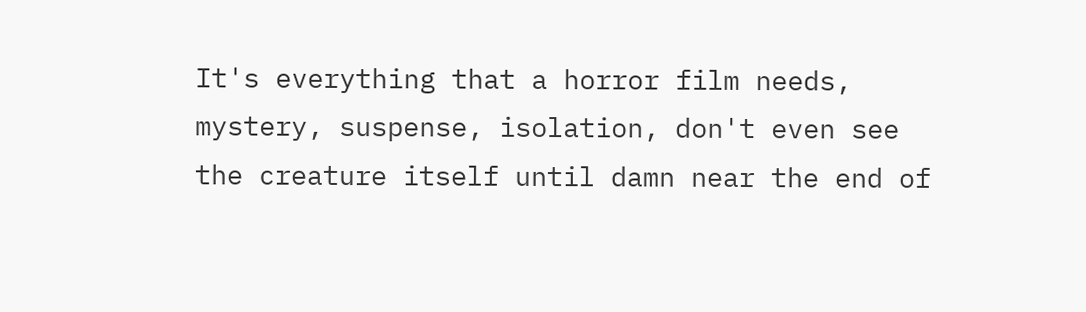It's everything that a horror film needs, mystery, suspense, isolation, don't even see the creature itself until damn near the end of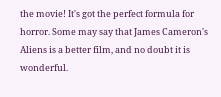the movie! It's got the perfect formula for horror. Some may say that James Cameron's Aliens is a better film, and no doubt it is wonderful.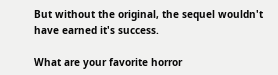But without the original, the sequel wouldn't have earned it's success.

What are your favorite horror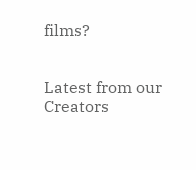films?


Latest from our Creators